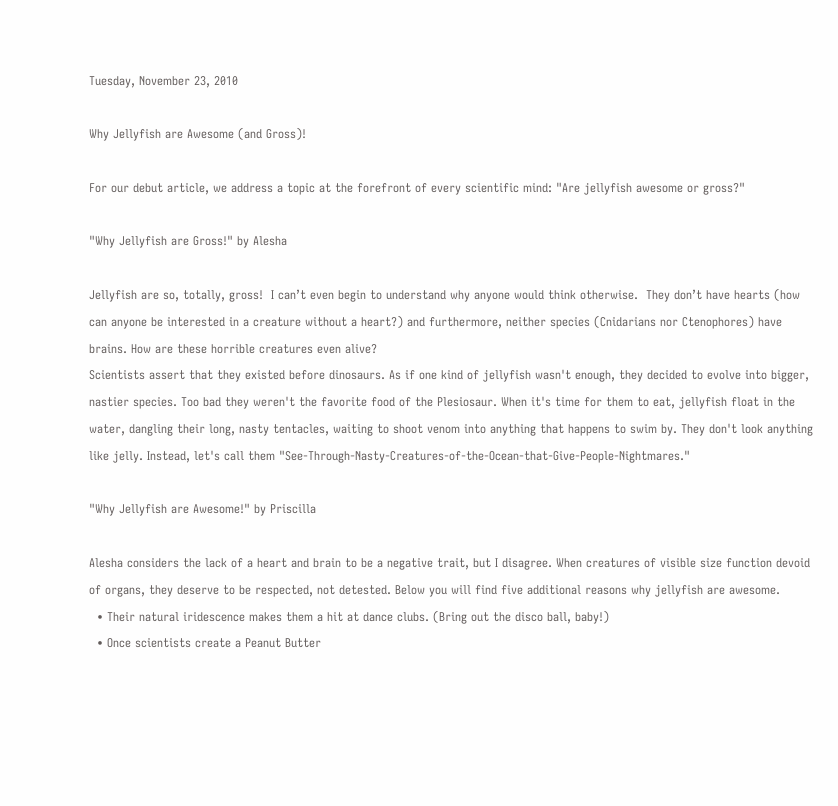Tuesday, November 23, 2010

Why Jellyfish are Awesome (and Gross)!

For our debut article, we address a topic at the forefront of every scientific mind: "Are jellyfish awesome or gross?"

"Why Jellyfish are Gross!" by Alesha

Jellyfish are so, totally, gross!  I can’t even begin to understand why anyone would think otherwise.  They don’t have hearts (how can anyone be interested in a creature without a heart?) and furthermore, neither species (Cnidarians nor Ctenophores) have brains. How are these horrible creatures even alive?
Scientists assert that they existed before dinosaurs. As if one kind of jellyfish wasn't enough, they decided to evolve into bigger, nastier species. Too bad they weren't the favorite food of the Plesiosaur. When it's time for them to eat, jellyfish float in the water, dangling their long, nasty tentacles, waiting to shoot venom into anything that happens to swim by. They don't look anything like jelly. Instead, let's call them "See-Through-Nasty-Creatures-of-the-Ocean-that-Give-People-Nightmares."

"Why Jellyfish are Awesome!" by Priscilla

Alesha considers the lack of a heart and brain to be a negative trait, but I disagree. When creatures of visible size function devoid of organs, they deserve to be respected, not detested. Below you will find five additional reasons why jellyfish are awesome.
  • Their natural iridescence makes them a hit at dance clubs. (Bring out the disco ball, baby!)
  • Once scientists create a Peanut Butter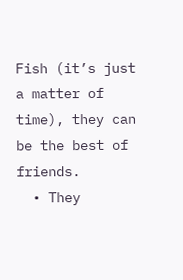Fish (it’s just a matter of time), they can be the best of friends.
  • They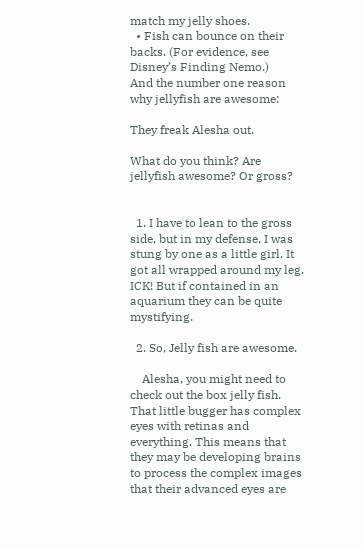match my jelly shoes.
  • Fish can bounce on their backs. (For evidence, see Disney’s Finding Nemo.)
And the number one reason why jellyfish are awesome:

They freak Alesha out.

What do you think? Are jellyfish awesome? Or gross?


  1. I have to lean to the gross side, but in my defense, I was stung by one as a little girl. It got all wrapped around my leg. ICK! But if contained in an aquarium they can be quite mystifying.

  2. So, Jelly fish are awesome.

    Alesha, you might need to check out the box jelly fish. That little bugger has complex eyes with retinas and everything. This means that they may be developing brains to process the complex images that their advanced eyes are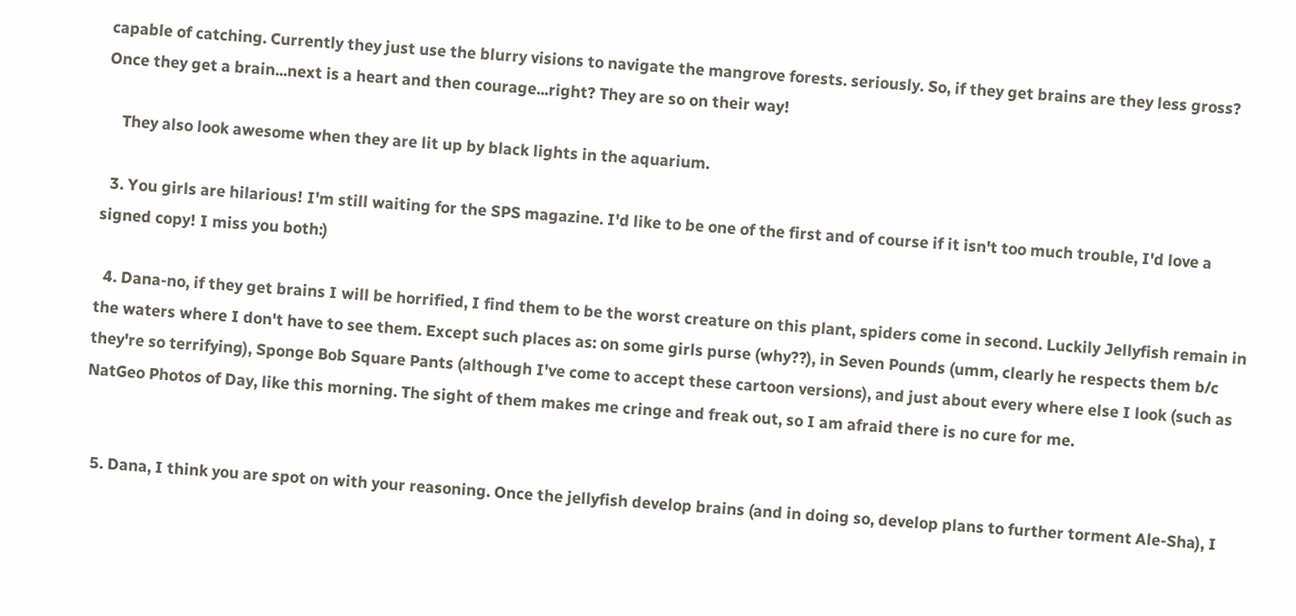capable of catching. Currently they just use the blurry visions to navigate the mangrove forests. seriously. So, if they get brains are they less gross? Once they get a brain...next is a heart and then courage...right? They are so on their way!

    They also look awesome when they are lit up by black lights in the aquarium.

  3. You girls are hilarious! I'm still waiting for the SPS magazine. I'd like to be one of the first and of course if it isn't too much trouble, I'd love a signed copy! I miss you both:)

  4. Dana-no, if they get brains I will be horrified, I find them to be the worst creature on this plant, spiders come in second. Luckily Jellyfish remain in the waters where I don't have to see them. Except such places as: on some girls purse (why??), in Seven Pounds (umm, clearly he respects them b/c they're so terrifying), Sponge Bob Square Pants (although I've come to accept these cartoon versions), and just about every where else I look (such as NatGeo Photos of Day, like this morning. The sight of them makes me cringe and freak out, so I am afraid there is no cure for me.


  5. Dana, I think you are spot on with your reasoning. Once the jellyfish develop brains (and in doing so, develop plans to further torment Ale-Sha), I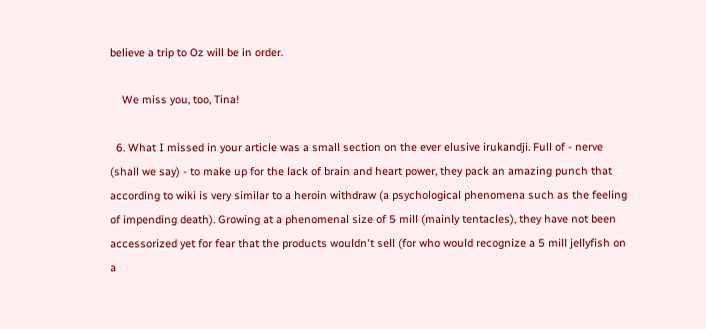believe a trip to Oz will be in order.

    We miss you, too, Tina!

  6. What I missed in your article was a small section on the ever elusive irukandji. Full of - nerve (shall we say) - to make up for the lack of brain and heart power, they pack an amazing punch that according to wiki is very similar to a heroin withdraw (a psychological phenomena such as the feeling of impending death). Growing at a phenomenal size of 5 mill (mainly tentacles), they have not been accessorized yet for fear that the products wouldn't sell (for who would recognize a 5 mill jellyfish on a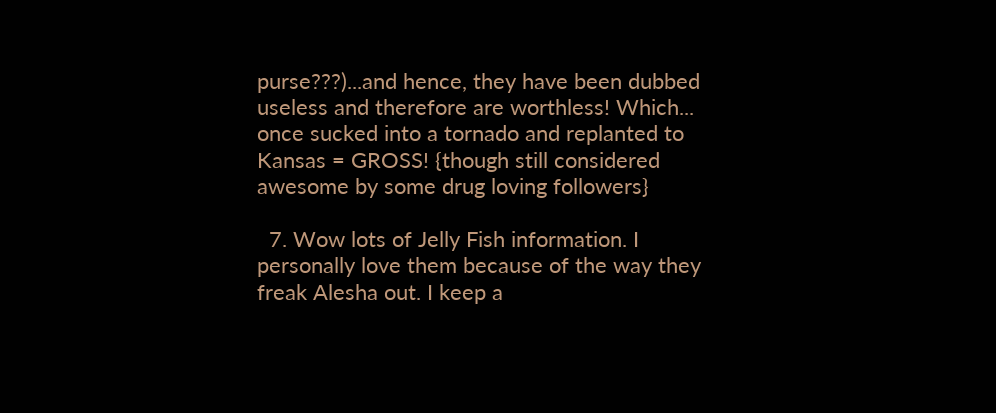purse???)...and hence, they have been dubbed useless and therefore are worthless! Which... once sucked into a tornado and replanted to Kansas = GROSS! {though still considered awesome by some drug loving followers}

  7. Wow lots of Jelly Fish information. I personally love them because of the way they freak Alesha out. I keep a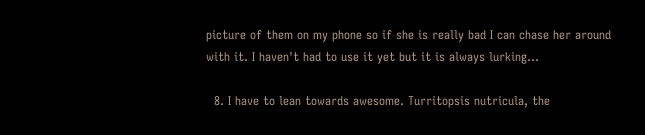picture of them on my phone so if she is really bad I can chase her around with it. I haven't had to use it yet but it is always lurking...

  8. I have to lean towards awesome. Turritopsis nutricula, the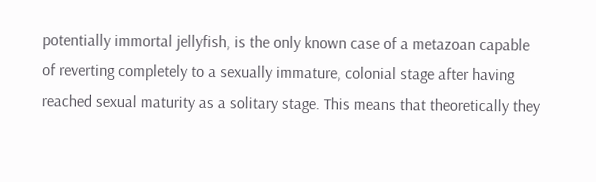potentially immortal jellyfish, is the only known case of a metazoan capable of reverting completely to a sexually immature, colonial stage after having reached sexual maturity as a solitary stage. This means that theoretically they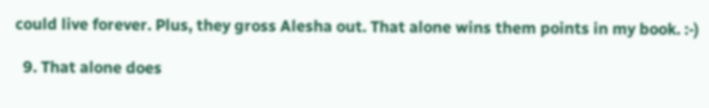could live forever. Plus, they gross Alesha out. That alone wins them points in my book. :-)

  9. That alone does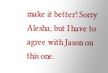make it better! Sorry Alesha, but I have to agree with Jason on this one.